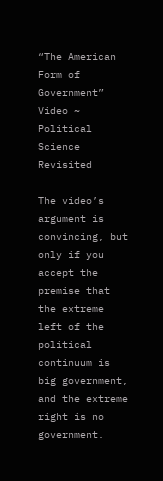“The American Form of Government” Video ~ Political Science Revisited

The video’s argument is convincing, but only if you accept the premise that the extreme left of the political continuum is big government, and the extreme right is no government.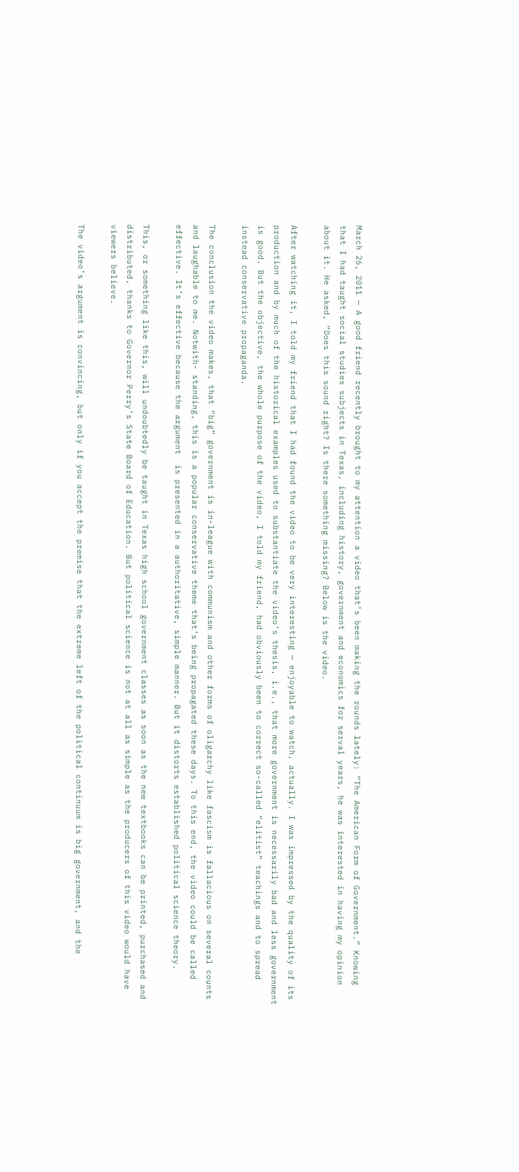March 26, 2011 — A good friend recently brought to my attention a video that’s been making the rounds lately: “The American Form of Government.” Knowing that I had taught social studies subjects in Texas, including history, government and economics for serval years, he was interested in having my opinion about it. He asked, “Does this sound right? Is there something missing? Below is the video.

After watching it, I told my friend that I had found the video to be very interesting — enjoyable to watch, actually. I was impressed by the quality of its production and by much of the historical examples used to substantiate the video’s thesis, i.e., that more government is necessarily bad and less government is good. But the objective, the whole purpose of the video, I told my friend, had obviously been to correct so-called “elitist” teachings and to spread instead conservative propaganda.

The conclusion the video makes, that “big” government is in-league with communism and other forms of oligarchy like fascism is fallacious on several counts and laughable to me. Notwith- standing, this is a popular conservative theme that’s being propagated these days. To this end, the video could be called effective. It’s effective because the argument  is presented in a authoritative, simple manner. But it distorts established political science theory.

This, or something like this, will undoubtedly be taught in Texas high school government classes as soon as the new textbooks can be printed, purchased and distributed, thanks to Governor Perry’s State Board of Education. But political science is not at all as simple as the producers of this video would have viewers believe.

The video’s argument is convincing, but only if you accept the premise that the extreme left of the political continuum is big government, and the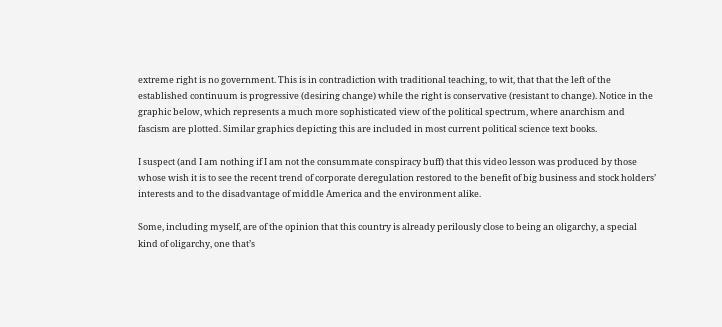extreme right is no government. This is in contradiction with traditional teaching, to wit, that that the left of the established continuum is progressive (desiring change) while the right is conservative (resistant to change). Notice in the graphic below, which represents a much more sophisticated view of the political spectrum, where anarchism and fascism are plotted. Similar graphics depicting this are included in most current political science text books.

I suspect (and I am nothing if I am not the consummate conspiracy buff) that this video lesson was produced by those whose wish it is to see the recent trend of corporate deregulation restored to the benefit of big business and stock holders’  interests and to the disadvantage of middle America and the environment alike.

Some, including myself, are of the opinion that this country is already perilously close to being an oligarchy, a special kind of oligarchy, one that’s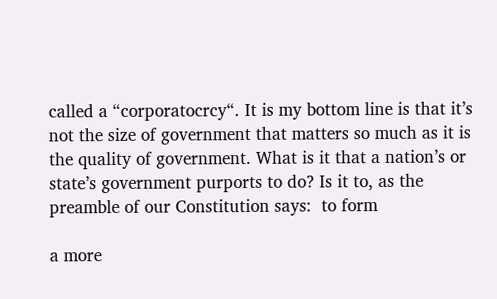called a “corporatocrcy“. It is my bottom line is that it’s not the size of government that matters so much as it is the quality of government. What is it that a nation’s or state’s government purports to do? Is it to, as the preamble of our Constitution says:  to form

a more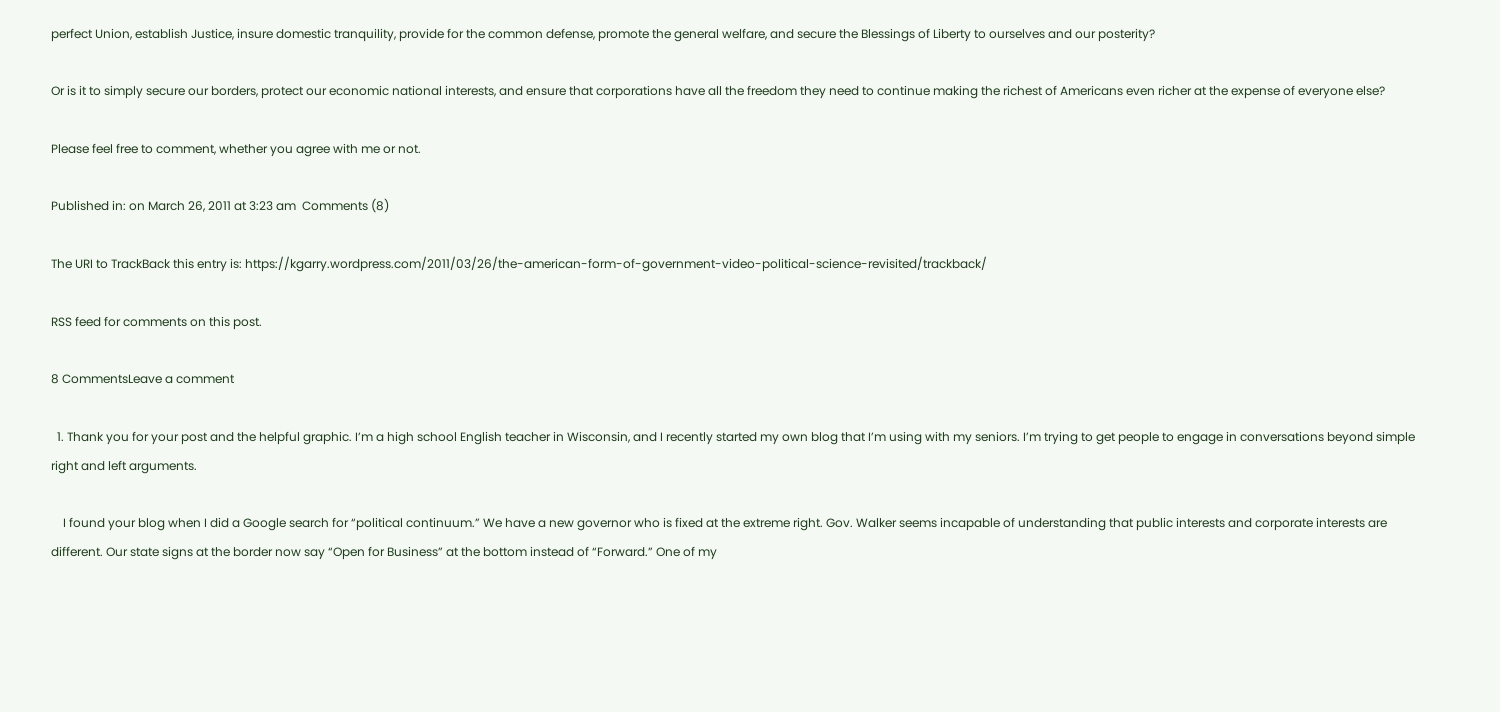perfect Union, establish Justice, insure domestic tranquility, provide for the common defense, promote the general welfare, and secure the Blessings of Liberty to ourselves and our posterity?

Or is it to simply secure our borders, protect our economic national interests, and ensure that corporations have all the freedom they need to continue making the richest of Americans even richer at the expense of everyone else?

Please feel free to comment, whether you agree with me or not.

Published in: on March 26, 2011 at 3:23 am  Comments (8)

The URI to TrackBack this entry is: https://kgarry.wordpress.com/2011/03/26/the-american-form-of-government-video-political-science-revisited/trackback/

RSS feed for comments on this post.

8 CommentsLeave a comment

  1. Thank you for your post and the helpful graphic. I’m a high school English teacher in Wisconsin, and I recently started my own blog that I’m using with my seniors. I’m trying to get people to engage in conversations beyond simple right and left arguments.

    I found your blog when I did a Google search for “political continuum.” We have a new governor who is fixed at the extreme right. Gov. Walker seems incapable of understanding that public interests and corporate interests are different. Our state signs at the border now say “Open for Business” at the bottom instead of “Forward.” One of my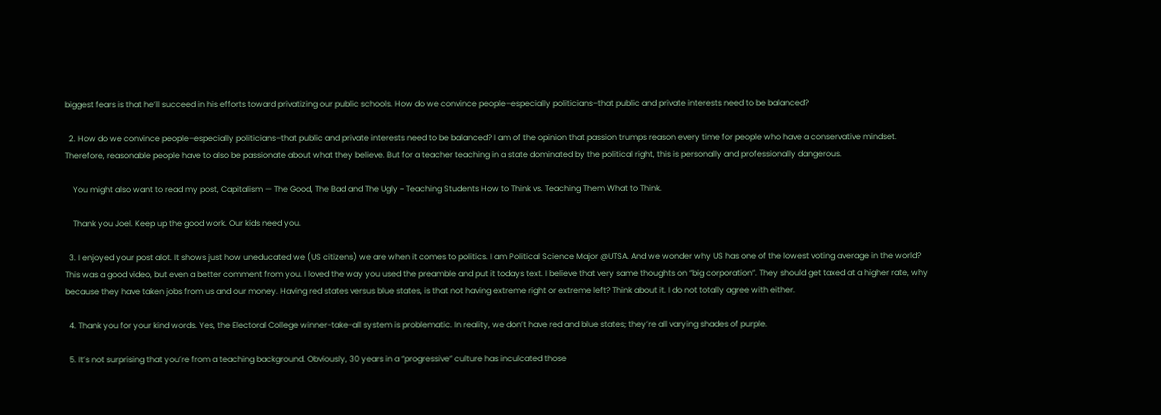biggest fears is that he’ll succeed in his efforts toward privatizing our public schools. How do we convince people–especially politicians–that public and private interests need to be balanced?

  2. How do we convince people–especially politicians–that public and private interests need to be balanced? I am of the opinion that passion trumps reason every time for people who have a conservative mindset. Therefore, reasonable people have to also be passionate about what they believe. But for a teacher teaching in a state dominated by the political right, this is personally and professionally dangerous.

    You might also want to read my post, Capitalism — The Good, The Bad and The Ugly ~ Teaching Students How to Think vs. Teaching Them What to Think.

    Thank you Joel. Keep up the good work. Our kids need you.

  3. I enjoyed your post alot. It shows just how uneducated we (US citizens) we are when it comes to politics. I am Political Science Major @UTSA. And we wonder why US has one of the lowest voting average in the world? This was a good video, but even a better comment from you. I loved the way you used the preamble and put it todays text. I believe that very same thoughts on “big corporation”. They should get taxed at a higher rate, why because they have taken jobs from us and our money. Having red states versus blue states, is that not having extreme right or extreme left? Think about it. I do not totally agree with either.

  4. Thank you for your kind words. Yes, the Electoral College winner-take-all system is problematic. In reality, we don’t have red and blue states; they’re all varying shades of purple.

  5. It’s not surprising that you’re from a teaching background. Obviously, 30 years in a “progressive” culture has inculcated those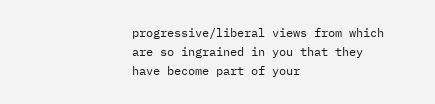progressive/liberal views from which are so ingrained in you that they have become part of your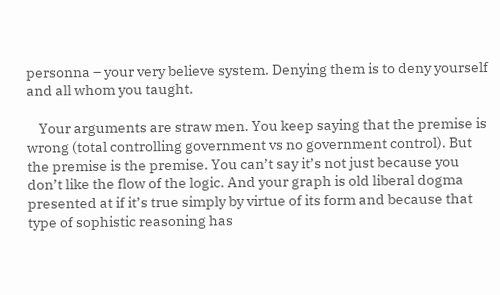personna – your very believe system. Denying them is to deny yourself and all whom you taught.

    Your arguments are straw men. You keep saying that the premise is wrong (total controlling government vs no government control). But the premise is the premise. You can’t say it’s not just because you don’t like the flow of the logic. And your graph is old liberal dogma presented at if it’s true simply by virtue of its form and because that type of sophistic reasoning has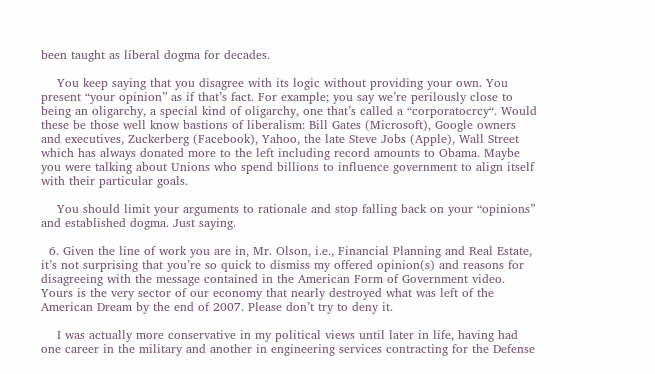been taught as liberal dogma for decades.

    You keep saying that you disagree with its logic without providing your own. You present “your opinion” as if that’s fact. For example; you say we’re perilously close to being an oligarchy, a special kind of oligarchy, one that’s called a “corporatocrcy“. Would these be those well know bastions of liberalism: Bill Gates (Microsoft), Google owners and executives, Zuckerberg (Facebook), Yahoo, the late Steve Jobs (Apple), Wall Street which has always donated more to the left including record amounts to Obama. Maybe you were talking about Unions who spend billions to influence government to align itself with their particular goals.

    You should limit your arguments to rationale and stop falling back on your “opinions” and established dogma. Just saying.

  6. Given the line of work you are in, Mr. Olson, i.e., Financial Planning and Real Estate, it’s not surprising that you’re so quick to dismiss my offered opinion(s) and reasons for disagreeing with the message contained in the American Form of Government video. Yours is the very sector of our economy that nearly destroyed what was left of the American Dream by the end of 2007. Please don’t try to deny it.

    I was actually more conservative in my political views until later in life, having had one career in the military and another in engineering services contracting for the Defense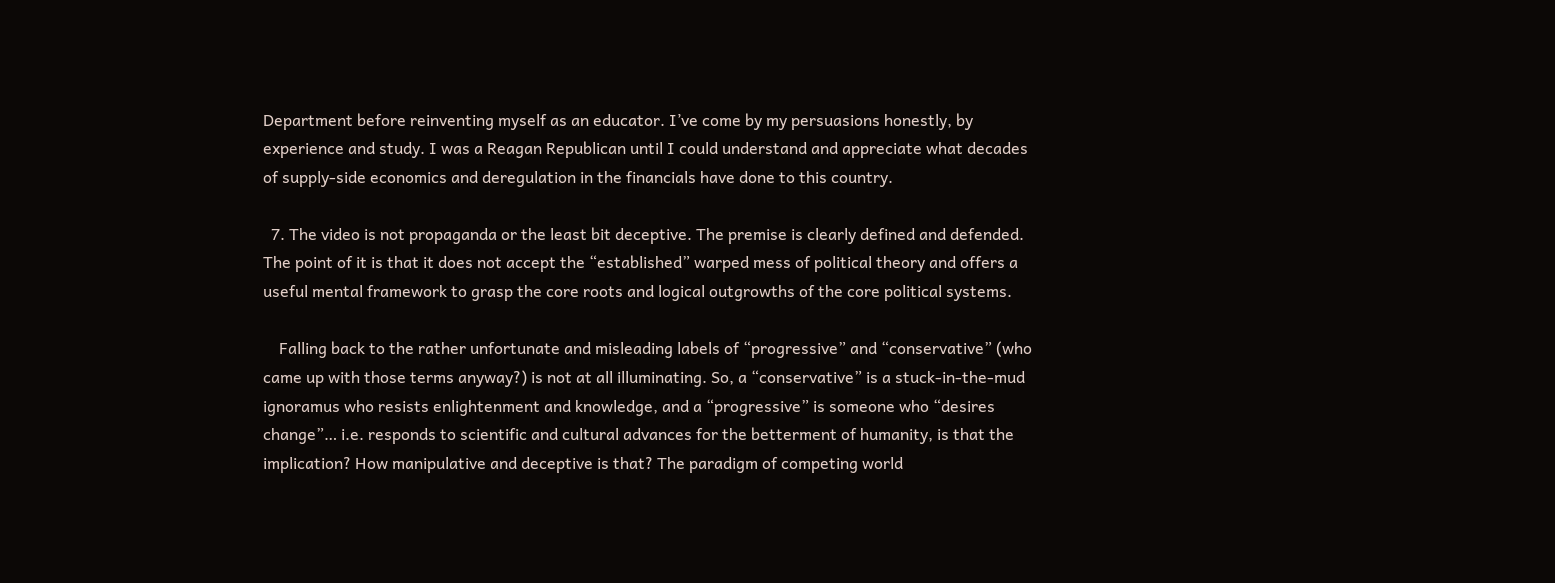Department before reinventing myself as an educator. I’ve come by my persuasions honestly, by experience and study. I was a Reagan Republican until I could understand and appreciate what decades of supply-side economics and deregulation in the financials have done to this country.

  7. The video is not propaganda or the least bit deceptive. The premise is clearly defined and defended. The point of it is that it does not accept the “established” warped mess of political theory and offers a useful mental framework to grasp the core roots and logical outgrowths of the core political systems.

    Falling back to the rather unfortunate and misleading labels of “progressive” and “conservative” (who came up with those terms anyway?) is not at all illuminating. So, a “conservative” is a stuck-in-the-mud ignoramus who resists enlightenment and knowledge, and a “progressive” is someone who “desires change”… i.e. responds to scientific and cultural advances for the betterment of humanity, is that the implication? How manipulative and deceptive is that? The paradigm of competing world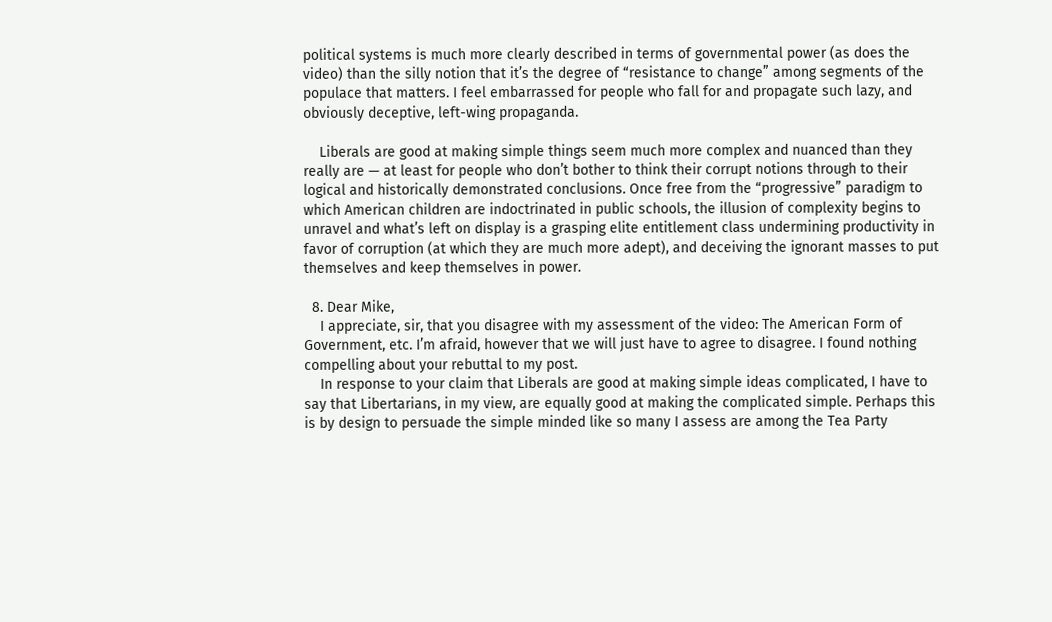political systems is much more clearly described in terms of governmental power (as does the video) than the silly notion that it’s the degree of “resistance to change” among segments of the populace that matters. I feel embarrassed for people who fall for and propagate such lazy, and obviously deceptive, left-wing propaganda.

    Liberals are good at making simple things seem much more complex and nuanced than they really are — at least for people who don’t bother to think their corrupt notions through to their logical and historically demonstrated conclusions. Once free from the “progressive” paradigm to which American children are indoctrinated in public schools, the illusion of complexity begins to unravel and what’s left on display is a grasping elite entitlement class undermining productivity in favor of corruption (at which they are much more adept), and deceiving the ignorant masses to put themselves and keep themselves in power.

  8. Dear Mike,
    I appreciate, sir, that you disagree with my assessment of the video: The American Form of Government, etc. I’m afraid, however that we will just have to agree to disagree. I found nothing compelling about your rebuttal to my post.
    In response to your claim that Liberals are good at making simple ideas complicated, I have to say that Libertarians, in my view, are equally good at making the complicated simple. Perhaps this is by design to persuade the simple minded like so many I assess are among the Tea Party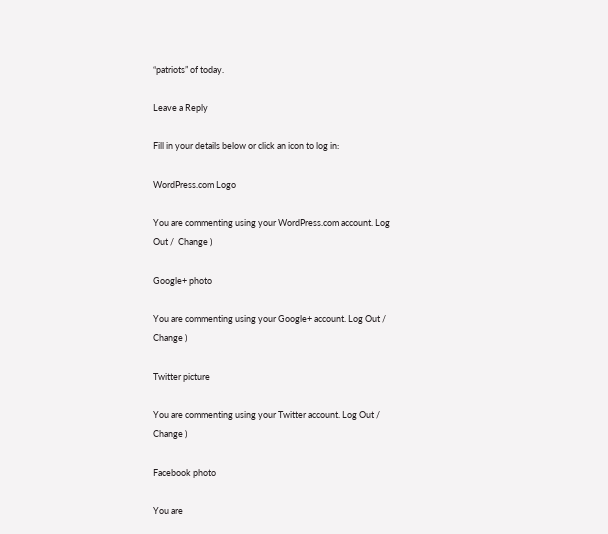“patriots” of today.

Leave a Reply

Fill in your details below or click an icon to log in:

WordPress.com Logo

You are commenting using your WordPress.com account. Log Out /  Change )

Google+ photo

You are commenting using your Google+ account. Log Out /  Change )

Twitter picture

You are commenting using your Twitter account. Log Out /  Change )

Facebook photo

You are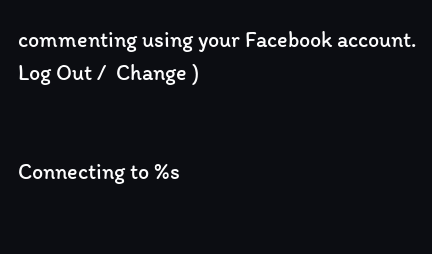commenting using your Facebook account. Log Out /  Change )


Connecting to %s